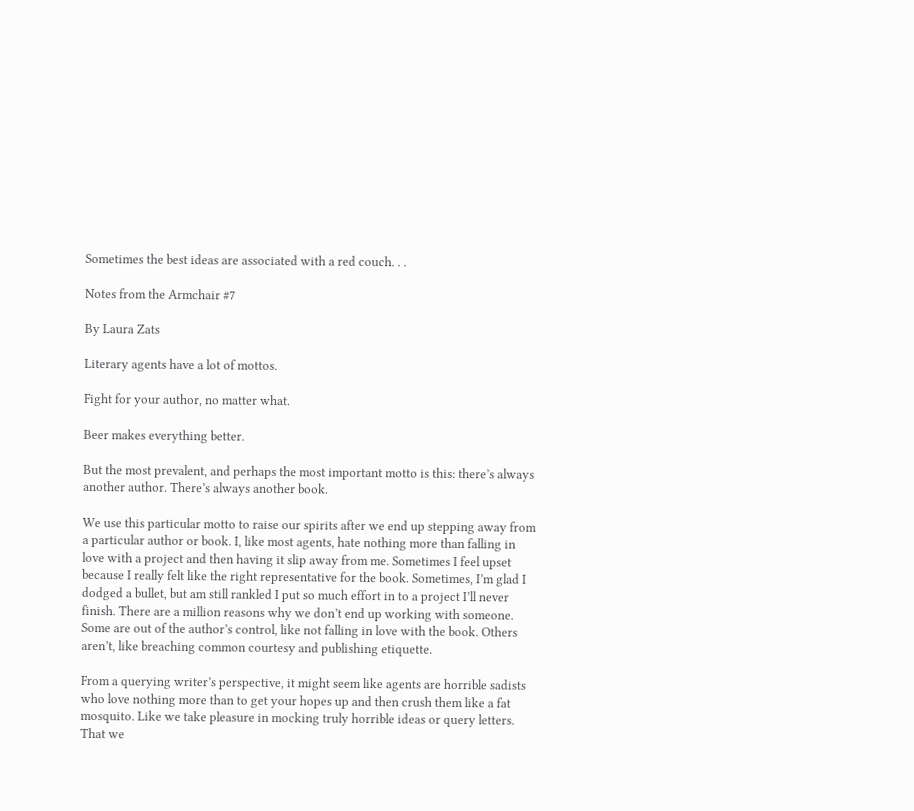Sometimes the best ideas are associated with a red couch. . .

Notes from the Armchair #7

By Laura Zats

Literary agents have a lot of mottos.

Fight for your author, no matter what.

Beer makes everything better.

But the most prevalent, and perhaps the most important motto is this: there’s always another author. There’s always another book.

We use this particular motto to raise our spirits after we end up stepping away from a particular author or book. I, like most agents, hate nothing more than falling in love with a project and then having it slip away from me. Sometimes I feel upset because I really felt like the right representative for the book. Sometimes, I’m glad I dodged a bullet, but am still rankled I put so much effort in to a project I’ll never finish. There are a million reasons why we don’t end up working with someone. Some are out of the author’s control, like not falling in love with the book. Others aren’t, like breaching common courtesy and publishing etiquette.

From a querying writer’s perspective, it might seem like agents are horrible sadists who love nothing more than to get your hopes up and then crush them like a fat mosquito. Like we take pleasure in mocking truly horrible ideas or query letters. That we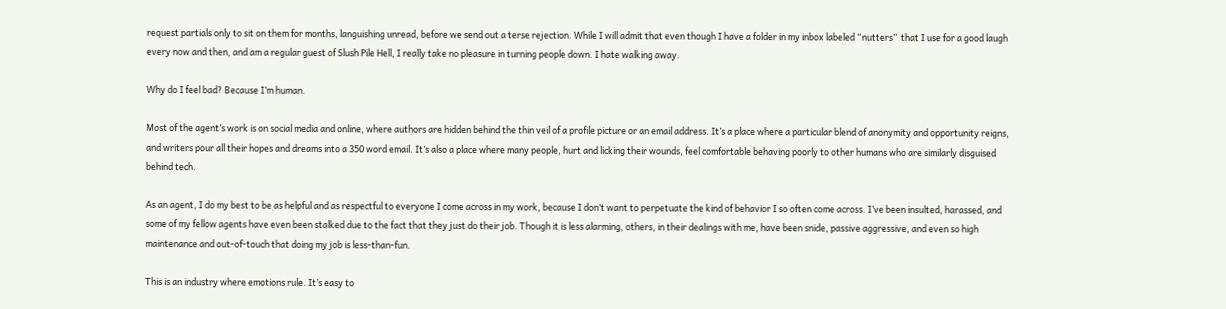request partials only to sit on them for months, languishing unread, before we send out a terse rejection. While I will admit that even though I have a folder in my inbox labeled “nutters”  that I use for a good laugh every now and then, and am a regular guest of Slush Pile Hell, I really take no pleasure in turning people down. I hate walking away.

Why do I feel bad? Because I’m human.

Most of the agent’s work is on social media and online, where authors are hidden behind the thin veil of a profile picture or an email address. It’s a place where a particular blend of anonymity and opportunity reigns, and writers pour all their hopes and dreams into a 350 word email. It’s also a place where many people, hurt and licking their wounds, feel comfortable behaving poorly to other humans who are similarly disguised behind tech.

As an agent, I do my best to be as helpful and as respectful to everyone I come across in my work, because I don’t want to perpetuate the kind of behavior I so often come across. I’ve been insulted, harassed, and some of my fellow agents have even been stalked due to the fact that they just do their job. Though it is less alarming, others, in their dealings with me, have been snide, passive aggressive, and even so high maintenance and out-of-touch that doing my job is less-than-fun.

This is an industry where emotions rule. It’s easy to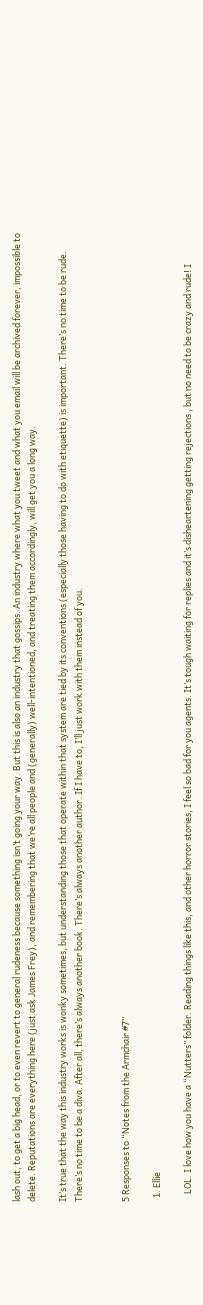lash out, to get a big head, or to even revert to general rudeness because something isn’t going your way. But this is also an industry that gossips. An industry where what you tweet and what you email will be archived forever, impossible to delete. Reputations are everything here (just ask James Frey), and remembering that we’re all people and (generally) well-intentioned, and treating them accordingly, will get you a long way.

It’s true that the way this industry works is wonky sometimes, but understanding those that operate within that system are tied by its conventions (especially those having to do with etiquette) is important. There’s no time to be rude. There’s no time to be a diva. After all, there’s always another book. There’s always another author. If I have to, I’ll just work with them instead of you.


5 Responses to “Notes from the Armchair #7”

  1. Ellie

    LOL. I love how you have a “Nutters” folder. Reading things like this, and other horror stories, I feel so bad for you agents. It’s tough waiting for replies and it’s disheartening getting rejections , but no need to be crazy and rude! I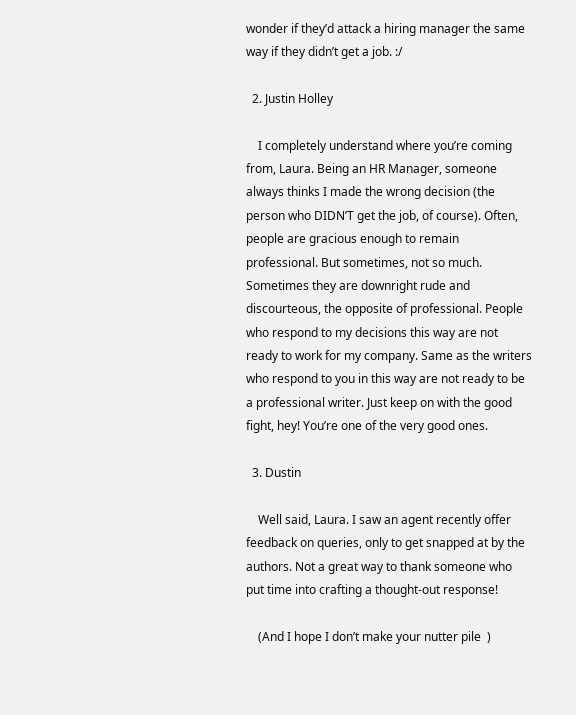wonder if they’d attack a hiring manager the same way if they didn’t get a job. :/

  2. Justin Holley

    I completely understand where you’re coming from, Laura. Being an HR Manager, someone always thinks I made the wrong decision (the person who DIDN’T get the job, of course). Often, people are gracious enough to remain professional. But sometimes, not so much. Sometimes they are downright rude and discourteous, the opposite of professional. People who respond to my decisions this way are not ready to work for my company. Same as the writers who respond to you in this way are not ready to be a professional writer. Just keep on with the good fight, hey! You’re one of the very good ones.

  3. Dustin

    Well said, Laura. I saw an agent recently offer feedback on queries, only to get snapped at by the authors. Not a great way to thank someone who put time into crafting a thought-out response!

    (And I hope I don’t make your nutter pile  )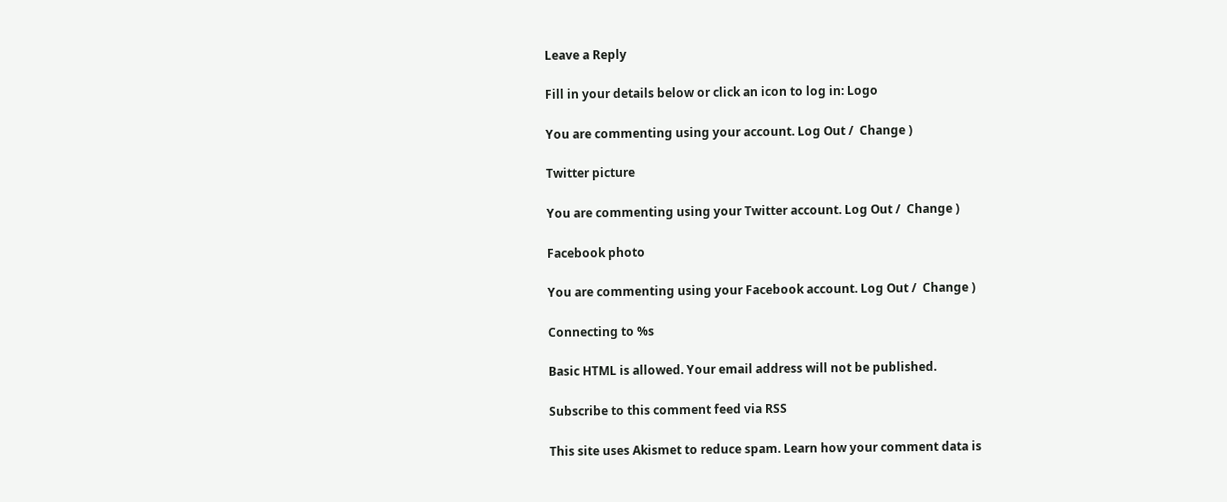Leave a Reply

Fill in your details below or click an icon to log in: Logo

You are commenting using your account. Log Out /  Change )

Twitter picture

You are commenting using your Twitter account. Log Out /  Change )

Facebook photo

You are commenting using your Facebook account. Log Out /  Change )

Connecting to %s

Basic HTML is allowed. Your email address will not be published.

Subscribe to this comment feed via RSS

This site uses Akismet to reduce spam. Learn how your comment data is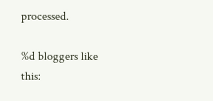processed.

%d bloggers like this: